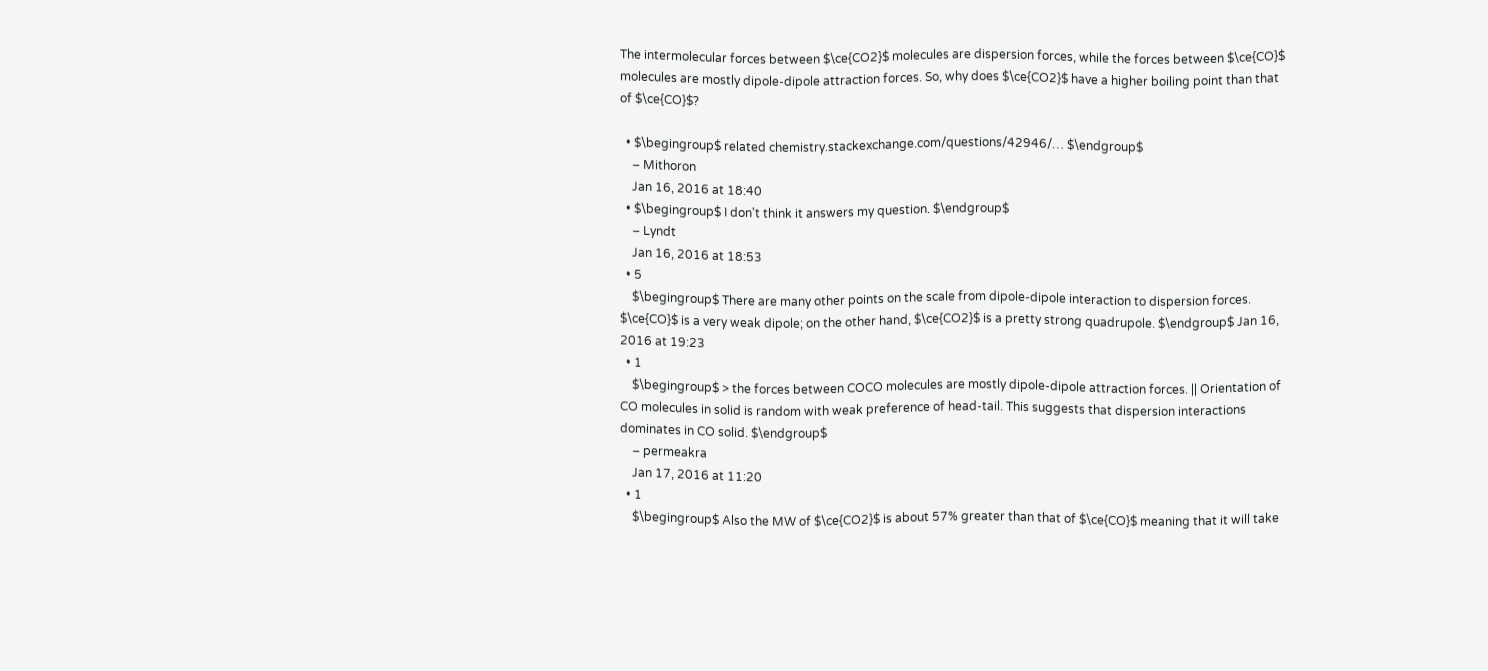The intermolecular forces between $\ce{CO2}$ molecules are dispersion forces, while the forces between $\ce{CO}$ molecules are mostly dipole-dipole attraction forces. So, why does $\ce{CO2}$ have a higher boiling point than that of $\ce{CO}$?

  • $\begingroup$ related chemistry.stackexchange.com/questions/42946/… $\endgroup$
    – Mithoron
    Jan 16, 2016 at 18:40
  • $\begingroup$ I don't think it answers my question. $\endgroup$
    – Lyndt
    Jan 16, 2016 at 18:53
  • 5
    $\begingroup$ There are many other points on the scale from dipole-dipole interaction to dispersion forces. $\ce{CO}$ is a very weak dipole; on the other hand, $\ce{CO2}$ is a pretty strong quadrupole. $\endgroup$ Jan 16, 2016 at 19:23
  • 1
    $\begingroup$ > the forces between COCO molecules are mostly dipole-dipole attraction forces. || Orientation of CO molecules in solid is random with weak preference of head-tail. This suggests that dispersion interactions dominates in CO solid. $\endgroup$
    – permeakra
    Jan 17, 2016 at 11:20
  • 1
    $\begingroup$ Also the MW of $\ce{CO2}$ is about 57% greater than that of $\ce{CO}$ meaning that it will take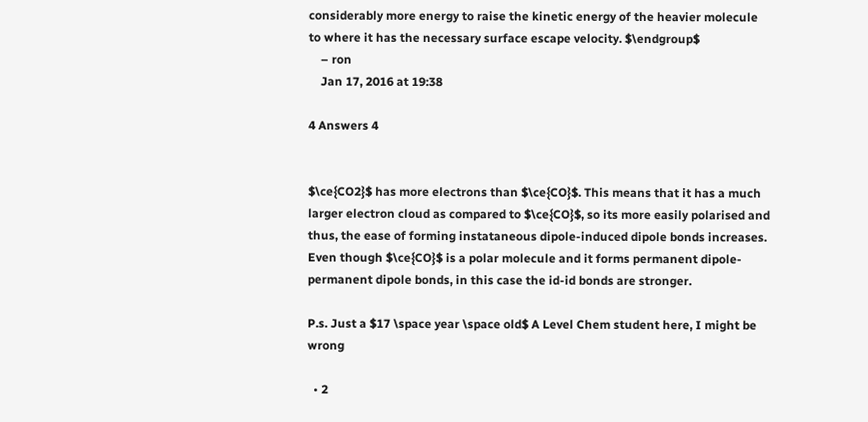considerably more energy to raise the kinetic energy of the heavier molecule to where it has the necessary surface escape velocity. $\endgroup$
    – ron
    Jan 17, 2016 at 19:38

4 Answers 4


$\ce{CO2}$ has more electrons than $\ce{CO}$. This means that it has a much larger electron cloud as compared to $\ce{CO}$, so its more easily polarised and thus, the ease of forming instataneous dipole-induced dipole bonds increases. Even though $\ce{CO}$ is a polar molecule and it forms permanent dipole-permanent dipole bonds, in this case the id-id bonds are stronger.

P.s. Just a $17 \space year \space old$ A Level Chem student here, I might be wrong

  • 2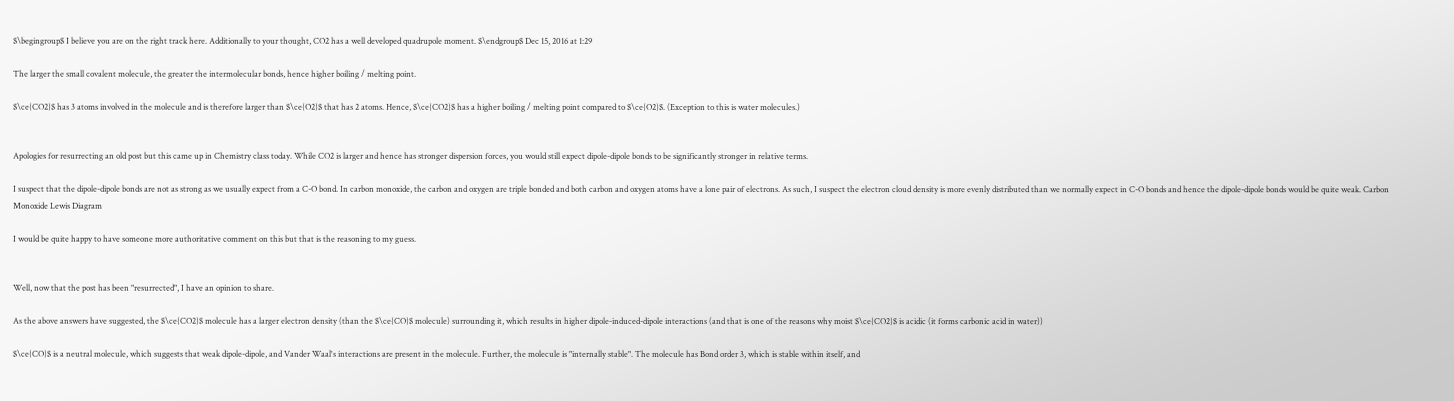$\begingroup$ I believe you are on the right track here. Additionally to your thought, CO2 has a well developed quadrupole moment. $\endgroup$ Dec 15, 2016 at 1:29

The larger the small covalent molecule, the greater the intermolecular bonds, hence higher boiling / melting point.

$\ce{CO2}$ has 3 atoms involved in the molecule and is therefore larger than $\ce{O2}$ that has 2 atoms. Hence, $\ce{CO2}$ has a higher boiling / melting point compared to $\ce{O2}$. (Exception to this is water molecules.)


Apologies for resurrecting an old post but this came up in Chemistry class today. While CO2 is larger and hence has stronger dispersion forces, you would still expect dipole-dipole bonds to be significantly stronger in relative terms.

I suspect that the dipole-dipole bonds are not as strong as we usually expect from a C-O bond. In carbon monoxide, the carbon and oxygen are triple bonded and both carbon and oxygen atoms have a lone pair of electrons. As such, I suspect the electron cloud density is more evenly distributed than we normally expect in C-O bonds and hence the dipole-dipole bonds would be quite weak. Carbon Monoxide Lewis Diagram

I would be quite happy to have someone more authoritative comment on this but that is the reasoning to my guess.


Well, now that the post has been "resurrected", I have an opinion to share.

As the above answers have suggested, the $\ce{CO2}$ molecule has a larger electron density (than the $\ce{CO}$ molecule) surrounding it, which results in higher dipole-induced-dipole interactions (and that is one of the reasons why moist $\ce{CO2}$ is acidic (it forms carbonic acid in water))

$\ce{CO}$ is a neutral molecule, which suggests that weak dipole-dipole, and Vander Waal's interactions are present in the molecule. Further, the molecule is "internally stable". The molecule has Bond order 3, which is stable within itself, and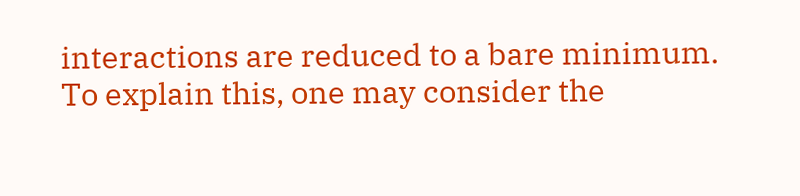interactions are reduced to a bare minimum.
To explain this, one may consider the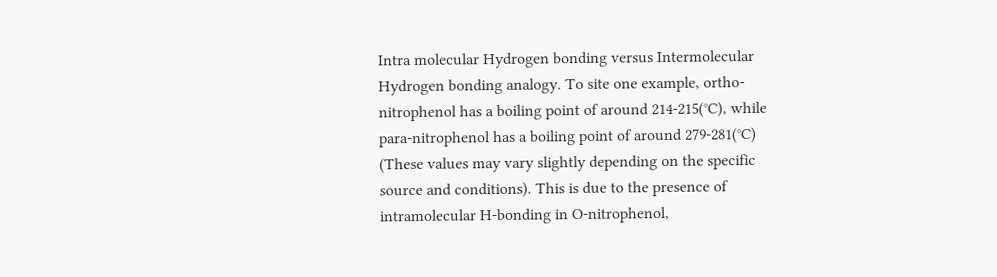Intra molecular Hydrogen bonding versus Intermolecular Hydrogen bonding analogy. To site one example, ortho-nitrophenol has a boiling point of around 214-215(°C), while para-nitrophenol has a boiling point of around 279-281(°C) (These values may vary slightly depending on the specific source and conditions). This is due to the presence of intramolecular H-bonding in O-nitrophenol,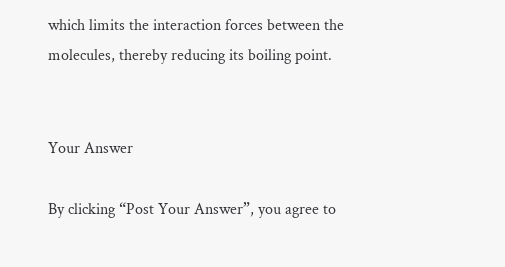which limits the interaction forces between the molecules, thereby reducing its boiling point.


Your Answer

By clicking “Post Your Answer”, you agree to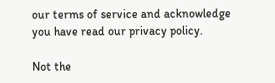our terms of service and acknowledge you have read our privacy policy.

Not the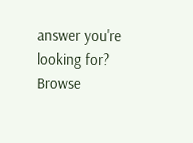answer you're looking for? Browse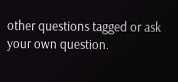other questions tagged or ask your own question.